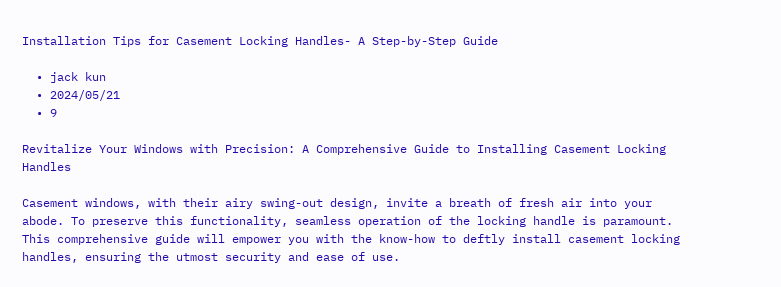Installation Tips for Casement Locking Handles- A Step-by-Step Guide

  • jack kun
  • 2024/05/21
  • 9

Revitalize Your Windows with Precision: A Comprehensive Guide to Installing Casement Locking Handles

Casement windows, with their airy swing-out design, invite a breath of fresh air into your abode. To preserve this functionality, seamless operation of the locking handle is paramount. This comprehensive guide will empower you with the know-how to deftly install casement locking handles, ensuring the utmost security and ease of use.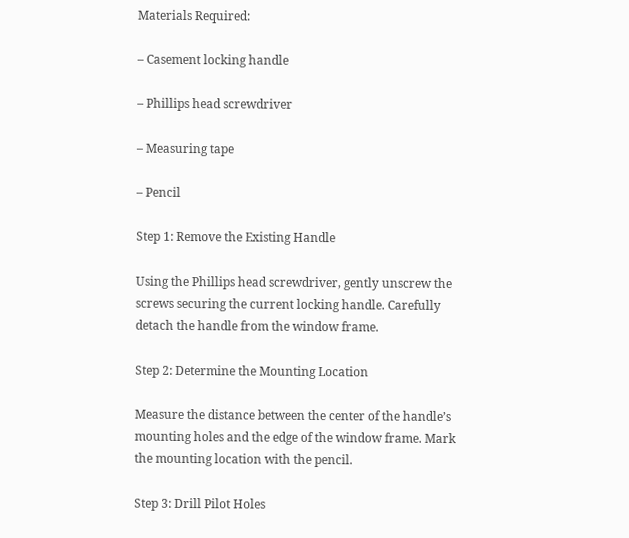Materials Required:

– Casement locking handle

– Phillips head screwdriver

– Measuring tape

– Pencil

Step 1: Remove the Existing Handle

Using the Phillips head screwdriver, gently unscrew the screws securing the current locking handle. Carefully detach the handle from the window frame.

Step 2: Determine the Mounting Location

Measure the distance between the center of the handle’s mounting holes and the edge of the window frame. Mark the mounting location with the pencil.

Step 3: Drill Pilot Holes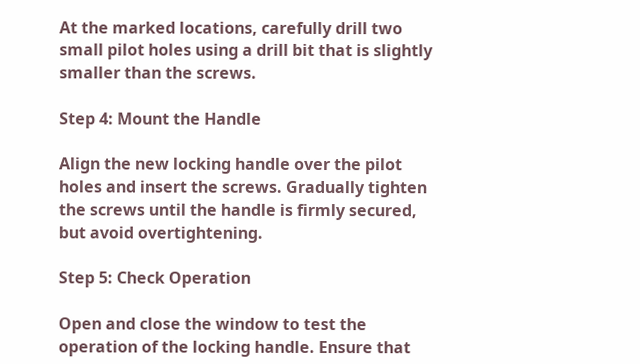At the marked locations, carefully drill two small pilot holes using a drill bit that is slightly smaller than the screws.

Step 4: Mount the Handle

Align the new locking handle over the pilot holes and insert the screws. Gradually tighten the screws until the handle is firmly secured, but avoid overtightening.

Step 5: Check Operation

Open and close the window to test the operation of the locking handle. Ensure that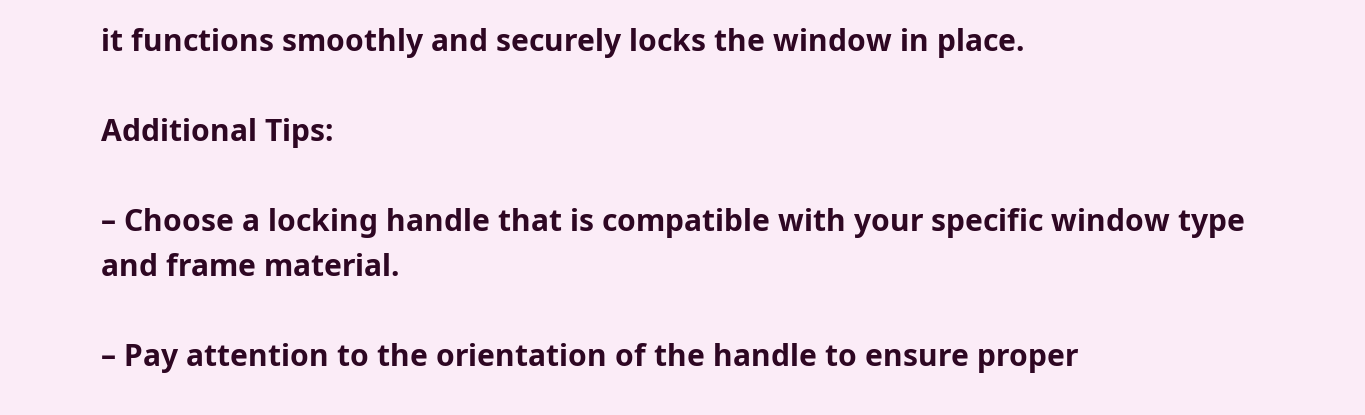it functions smoothly and securely locks the window in place.

Additional Tips:

– Choose a locking handle that is compatible with your specific window type and frame material.

– Pay attention to the orientation of the handle to ensure proper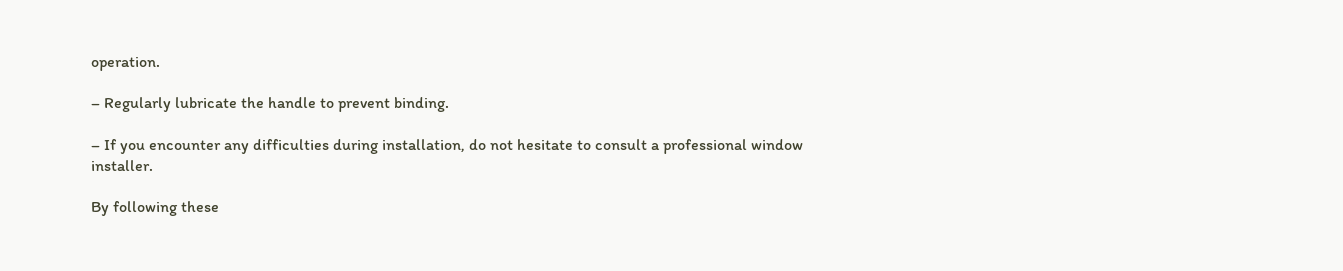operation.

– Regularly lubricate the handle to prevent binding.

– If you encounter any difficulties during installation, do not hesitate to consult a professional window installer.

By following these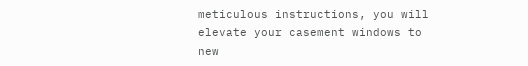meticulous instructions, you will elevate your casement windows to new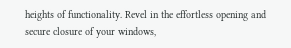heights of functionality. Revel in the effortless opening and secure closure of your windows,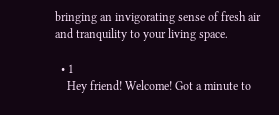bringing an invigorating sense of fresh air and tranquility to your living space.

  • 1
    Hey friend! Welcome! Got a minute to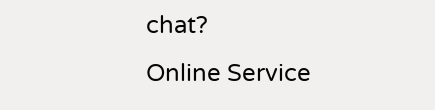chat?
Online Service